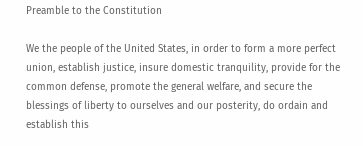Preamble to the Constitution

We the people of the United States, in order to form a more perfect union, establish justice, insure domestic tranquility, provide for the common defense, promote the general welfare, and secure the blessings of liberty to ourselves and our posterity, do ordain and establish this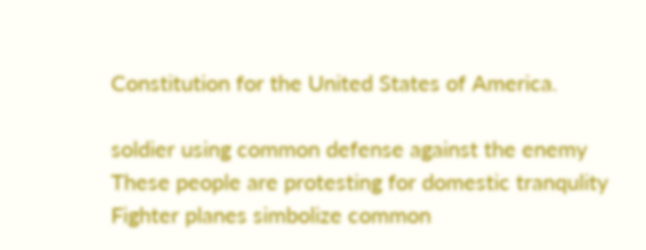Constitution for the United States of America.

soldier using common defense against the enemy
These people are protesting for domestic tranqulity
Fighter planes simbolize common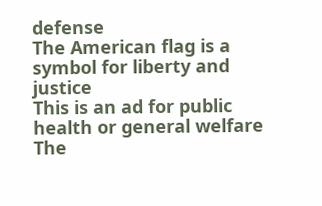defense
The American flag is a symbol for liberty and justice
This is an ad for public health or general welfare
The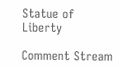Statue of Liberty

Comment Stream